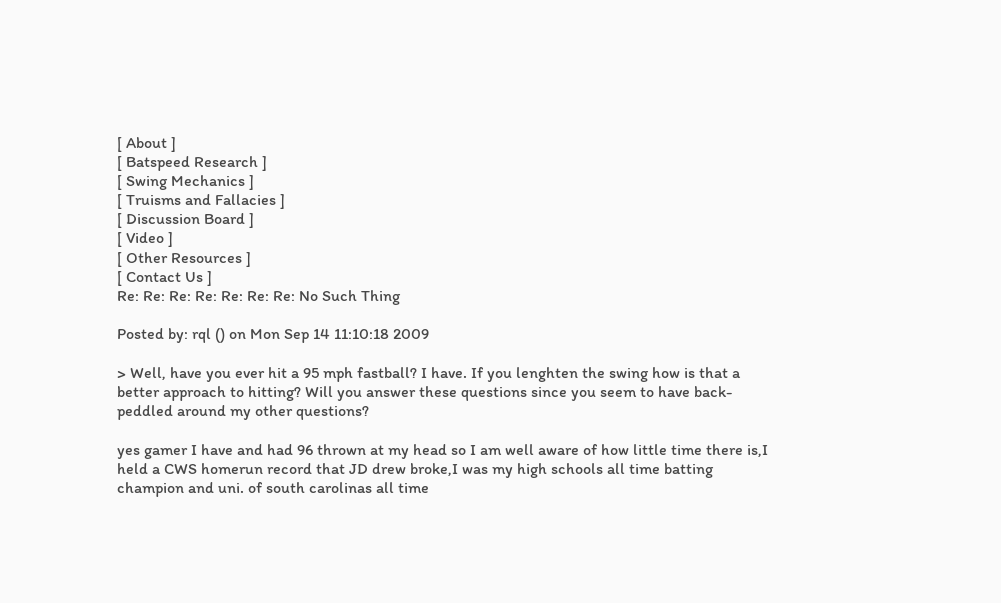[ About ]
[ Batspeed Research ]
[ Swing Mechanics ]
[ Truisms and Fallacies ]
[ Discussion Board ]
[ Video ]
[ Other Resources ]
[ Contact Us ]
Re: Re: Re: Re: Re: Re: Re: No Such Thing

Posted by: rql () on Mon Sep 14 11:10:18 2009

> Well, have you ever hit a 95 mph fastball? I have. If you lenghten the swing how is that a better approach to hitting? Will you answer these questions since you seem to have back-peddled around my other questions?

yes gamer I have and had 96 thrown at my head so I am well aware of how little time there is,I held a CWS homerun record that JD drew broke,I was my high schools all time batting champion and uni. of south carolinas all time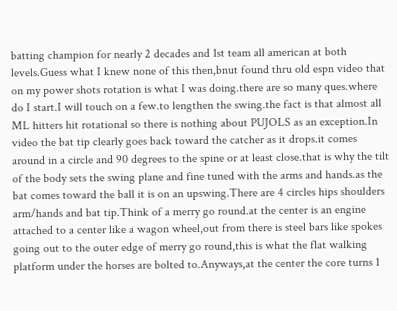batting champion for nearly 2 decades and 1st team all american at both levels.Guess what I knew none of this then,bnut found thru old espn video that on my power shots rotation is what I was doing.there are so many ques.where do I start.I will touch on a few.to lengthen the swing.the fact is that almost all ML hitters hit rotational so there is nothing about PUJOLS as an exception.In video the bat tip clearly goes back toward the catcher as it drops.it comes around in a circle and 90 degrees to the spine or at least close.that is why the tilt of the body sets the swing plane and fine tuned with the arms and hands.as the bat comes toward the ball it is on an upswing.There are 4 circles hips shoulders arm/hands and bat tip.Think of a merry go round.at the center is an engine attached to a center like a wagon wheel,out from there is steel bars like spokes going out to the outer edge of merry go round,this is what the flat walking platform under the horses are bolted to.Anyways,at the center the core turns 1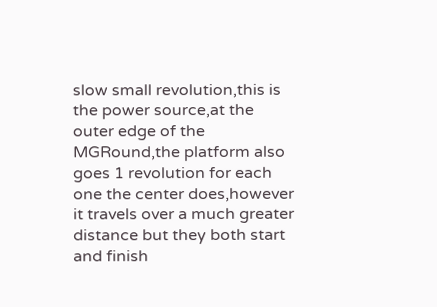slow small revolution,this is the power source,at the outer edge of the MGRound,the platform also goes 1 revolution for each one the center does,however it travels over a much greater distance but they both start and finish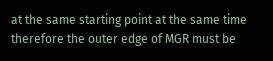at the same starting point at the same time therefore the outer edge of MGR must be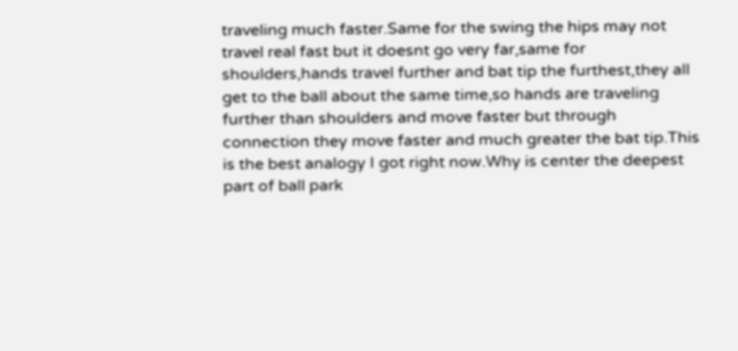traveling much faster.Same for the swing the hips may not travel real fast but it doesnt go very far,same for shoulders,hands travel further and bat tip the furthest,they all get to the ball about the same time,so hands are traveling further than shoulders and move faster but through connection they move faster and much greater the bat tip.This is the best analogy I got right now.Why is center the deepest part of ball park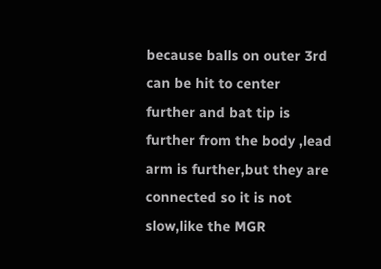because balls on outer 3rd can be hit to center further and bat tip is further from the body ,lead arm is further,but they are connected so it is not slow,like the MGR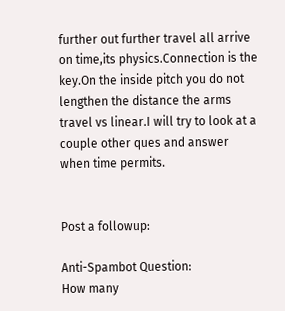further out further travel all arrive on time,its physics.Connection is the key.On the inside pitch you do not lengthen the distance the arms travel vs linear.I will try to look at a couple other ques and answer when time permits.


Post a followup:

Anti-Spambot Question:
How many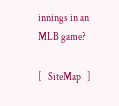innings in an MLB game?

[   SiteMap   ]